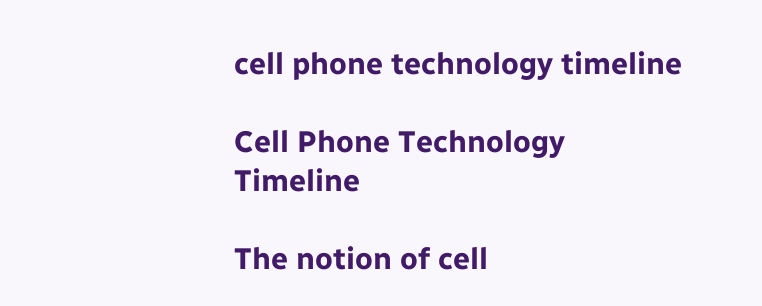cell phone technology timeline

Cell Phone Technology Timeline

The notion of cell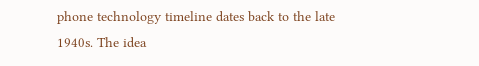phone technology timeline dates back to the late 1940s. The idea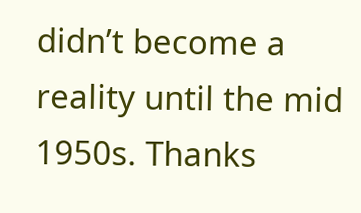didn’t become a reality until the mid 1950s. Thanks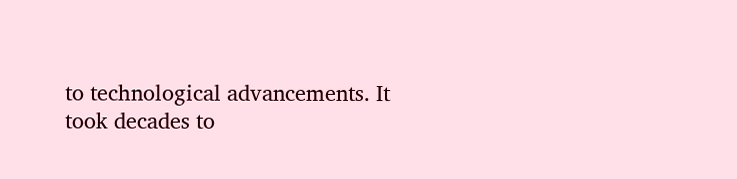to technological advancements. It took decades to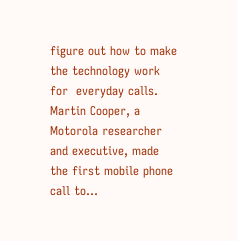figure out how to make the technology work for  everyday calls.  Martin Cooper, a Motorola researcher and executive, made the first mobile phone call to…